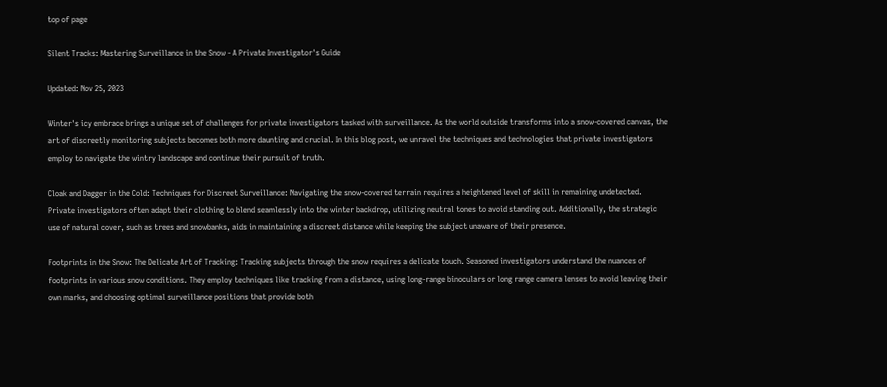top of page

Silent Tracks: Mastering Surveillance in the Snow - A Private Investigator's Guide

Updated: Nov 25, 2023

Winter's icy embrace brings a unique set of challenges for private investigators tasked with surveillance. As the world outside transforms into a snow-covered canvas, the art of discreetly monitoring subjects becomes both more daunting and crucial. In this blog post, we unravel the techniques and technologies that private investigators employ to navigate the wintry landscape and continue their pursuit of truth.

Cloak and Dagger in the Cold: Techniques for Discreet Surveillance: Navigating the snow-covered terrain requires a heightened level of skill in remaining undetected. Private investigators often adapt their clothing to blend seamlessly into the winter backdrop, utilizing neutral tones to avoid standing out. Additionally, the strategic use of natural cover, such as trees and snowbanks, aids in maintaining a discreet distance while keeping the subject unaware of their presence.

Footprints in the Snow: The Delicate Art of Tracking: Tracking subjects through the snow requires a delicate touch. Seasoned investigators understand the nuances of footprints in various snow conditions. They employ techniques like tracking from a distance, using long-range binoculars or long range camera lenses to avoid leaving their own marks, and choosing optimal surveillance positions that provide both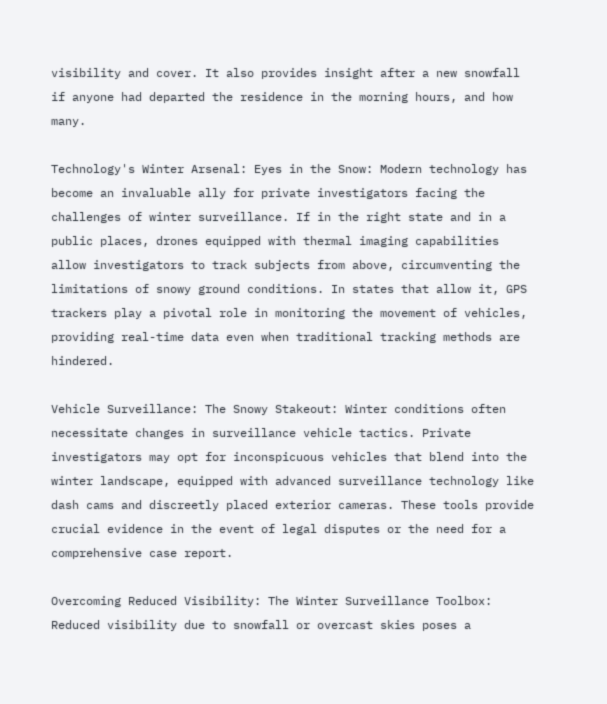visibility and cover. It also provides insight after a new snowfall if anyone had departed the residence in the morning hours, and how many.

Technology's Winter Arsenal: Eyes in the Snow: Modern technology has become an invaluable ally for private investigators facing the challenges of winter surveillance. If in the right state and in a public places, drones equipped with thermal imaging capabilities allow investigators to track subjects from above, circumventing the limitations of snowy ground conditions. In states that allow it, GPS trackers play a pivotal role in monitoring the movement of vehicles, providing real-time data even when traditional tracking methods are hindered.

Vehicle Surveillance: The Snowy Stakeout: Winter conditions often necessitate changes in surveillance vehicle tactics. Private investigators may opt for inconspicuous vehicles that blend into the winter landscape, equipped with advanced surveillance technology like dash cams and discreetly placed exterior cameras. These tools provide crucial evidence in the event of legal disputes or the need for a comprehensive case report.

Overcoming Reduced Visibility: The Winter Surveillance Toolbox: Reduced visibility due to snowfall or overcast skies poses a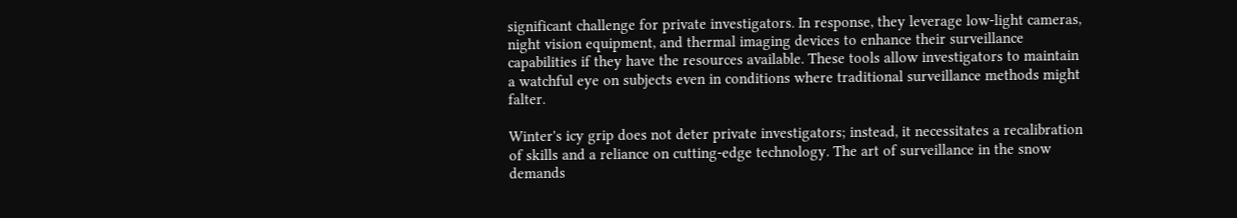significant challenge for private investigators. In response, they leverage low-light cameras, night vision equipment, and thermal imaging devices to enhance their surveillance capabilities if they have the resources available. These tools allow investigators to maintain a watchful eye on subjects even in conditions where traditional surveillance methods might falter.

Winter's icy grip does not deter private investigators; instead, it necessitates a recalibration of skills and a reliance on cutting-edge technology. The art of surveillance in the snow demands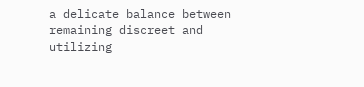a delicate balance between remaining discreet and utilizing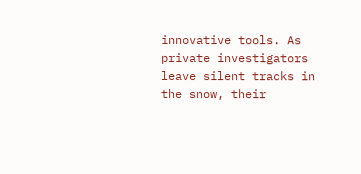innovative tools. As private investigators leave silent tracks in the snow, their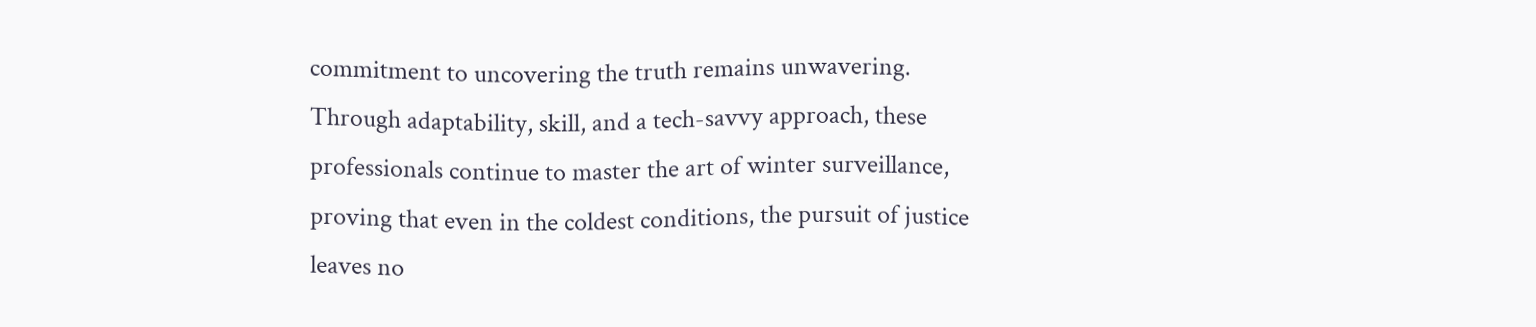commitment to uncovering the truth remains unwavering. Through adaptability, skill, and a tech-savvy approach, these professionals continue to master the art of winter surveillance, proving that even in the coldest conditions, the pursuit of justice leaves no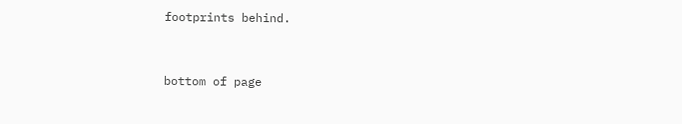footprints behind.


bottom of page